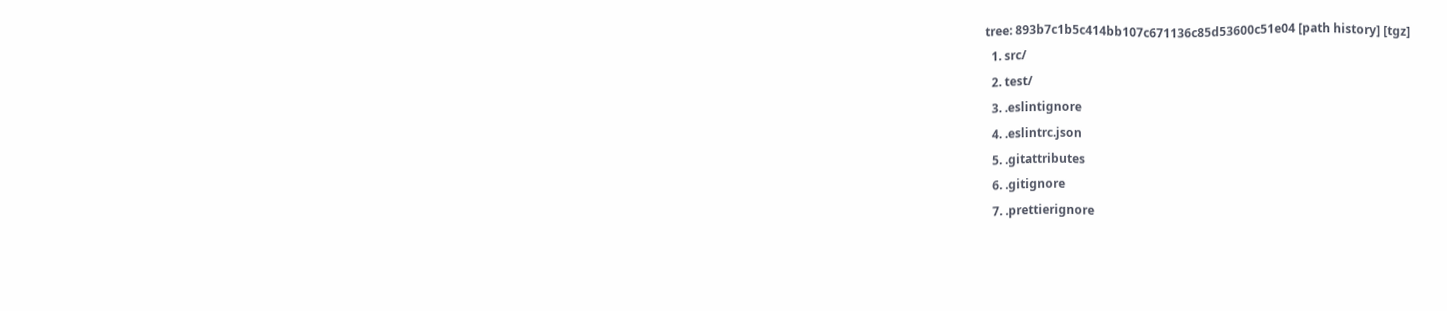tree: 893b7c1b5c414bb107c671136c85d53600c51e04 [path history] [tgz]
  1. src/
  2. test/
  3. .eslintignore
  4. .eslintrc.json
  5. .gitattributes
  6. .gitignore
  7. .prettierignore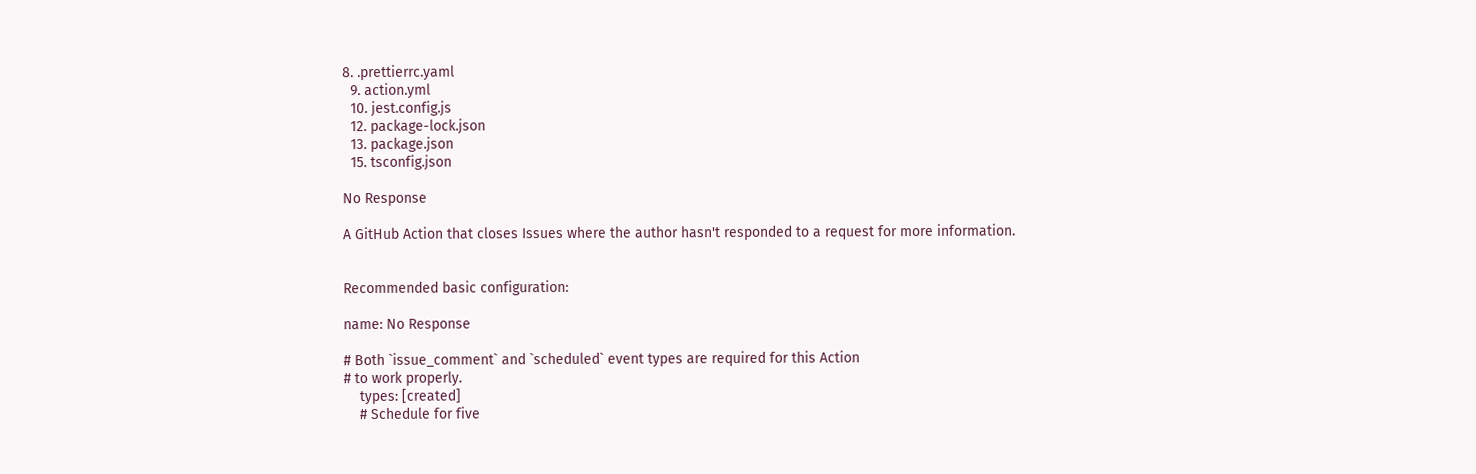8. .prettierrc.yaml
  9. action.yml
  10. jest.config.js
  12. package-lock.json
  13. package.json
  15. tsconfig.json

No Response

A GitHub Action that closes Issues where the author hasn't responded to a request for more information.


Recommended basic configuration:

name: No Response

# Both `issue_comment` and `scheduled` event types are required for this Action
# to work properly.
    types: [created]
    # Schedule for five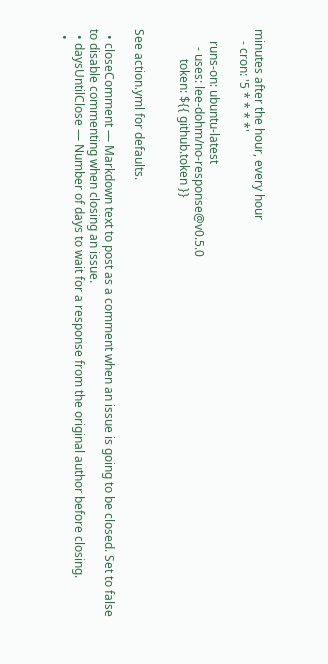minutes after the hour, every hour
    - cron: '5 * * * *'

    runs-on: ubuntu-latest
      - uses: lee-dohm/no-response@v0.5.0
          token: ${{ github.token }}


See action.yml for defaults.

  • closeComment — Markdown text to post as a comment when an issue is going to be closed. Set to false to disable commenting when closing an issue.
  • daysUntilClose — Number of days to wait for a response from the original author before closing.
  •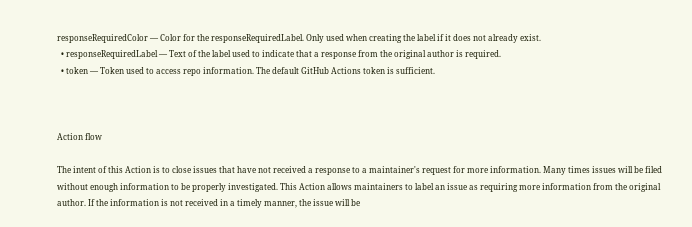responseRequiredColor — Color for the responseRequiredLabel. Only used when creating the label if it does not already exist.
  • responseRequiredLabel — Text of the label used to indicate that a response from the original author is required.
  • token — Token used to access repo information. The default GitHub Actions token is sufficient.



Action flow

The intent of this Action is to close issues that have not received a response to a maintainer's request for more information. Many times issues will be filed without enough information to be properly investigated. This Action allows maintainers to label an issue as requiring more information from the original author. If the information is not received in a timely manner, the issue will be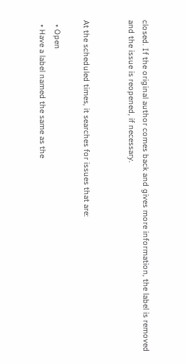closed. If the original author comes back and gives more information, the label is removed and the issue is reopened, if necessary.


At the scheduled times, it searches for issues that are:

  • Open
  • Have a label named the same as the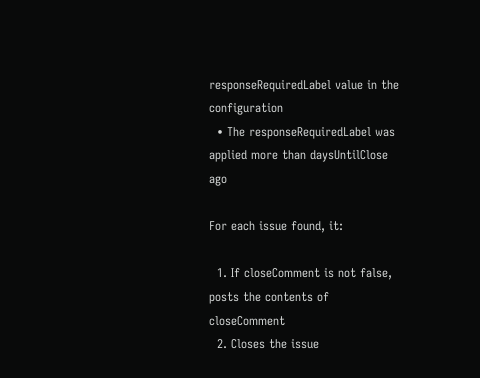responseRequiredLabel value in the configuration
  • The responseRequiredLabel was applied more than daysUntilClose ago

For each issue found, it:

  1. If closeComment is not false, posts the contents of closeComment
  2. Closes the issue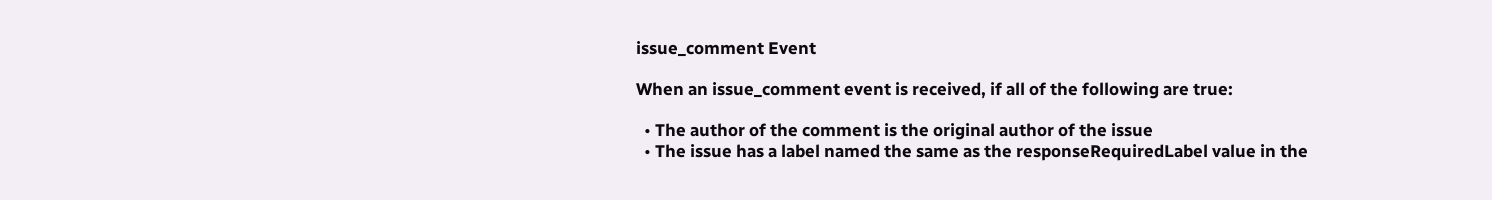issue_comment Event

When an issue_comment event is received, if all of the following are true:

  • The author of the comment is the original author of the issue
  • The issue has a label named the same as the responseRequiredLabel value in the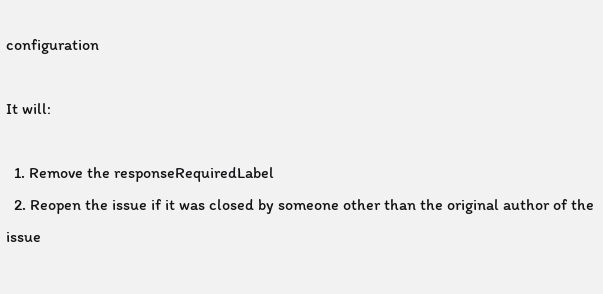configuration

It will:

  1. Remove the responseRequiredLabel
  2. Reopen the issue if it was closed by someone other than the original author of the issue